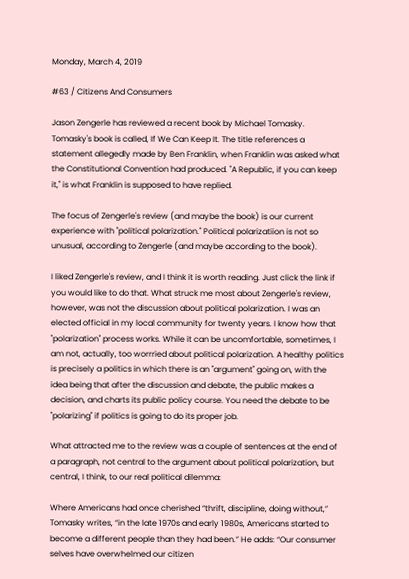Monday, March 4, 2019

#63 / Citizens And Consumers

Jason Zengerle has reviewed a recent book by Michael Tomasky. Tomasky's book is called, If We Can Keep It. The title references a statement allegedly made by Ben Franklin, when Franklin was asked what the Constitutional Convention had produced. "A Republic, if you can keep it," is what Franklin is supposed to have replied.

The focus of Zengerle's review (and maybe the book) is our current experience with "political polarization." Political polarizatiion is not so unusual, according to Zengerle (and maybe according to the book).

I liked Zengerle's review, and I think it is worth reading. Just click the link if you would like to do that. What struck me most about Zengerle's review, however, was not the discussion about political polarization. I was an elected official in my local community for twenty years. I know how that "polarization" process works. While it can be uncomfortable, sometimes, I am not, actually, too worrried about political polarization. A healthy politics is precisely a politics in which there is an "argument" going on, with the idea being that after the discussion and debate, the public makes a decision, and charts its public policy course. You need the debate to be "polarizing" if politics is going to do its proper job.

What attracted me to the review was a couple of sentences at the end of a paragraph, not central to the argument about political polarization, but central, I think, to our real political dilemma:

Where Americans had once cherished “thrift, discipline, doing without,” Tomasky writes, “in the late 1970s and early 1980s, Americans started to become a different people than they had been.” He adds: “Our consumer selves have overwhelmed our citizen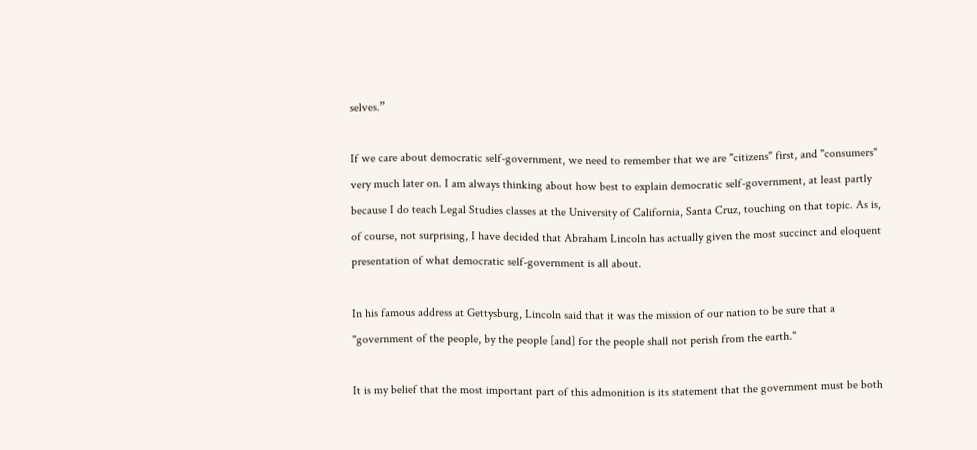selves.”

If we care about democratic self-government, we need to remember that we are "citizens" first, and "consumers" very much later on. I am always thinking about how best to explain democratic self-government, at least partly because I do teach Legal Studies classes at the University of California, Santa Cruz, touching on that topic. As is, of course, not surprising, I have decided that Abraham Lincoln has actually given the most succinct and eloquent presentation of what democratic self-government is all about.

In his famous address at Gettysburg, Lincoln said that it was the mission of our nation to be sure that a "government of the people, by the people [and] for the people shall not perish from the earth."

It is my belief that the most important part of this admonition is its statement that the government must be both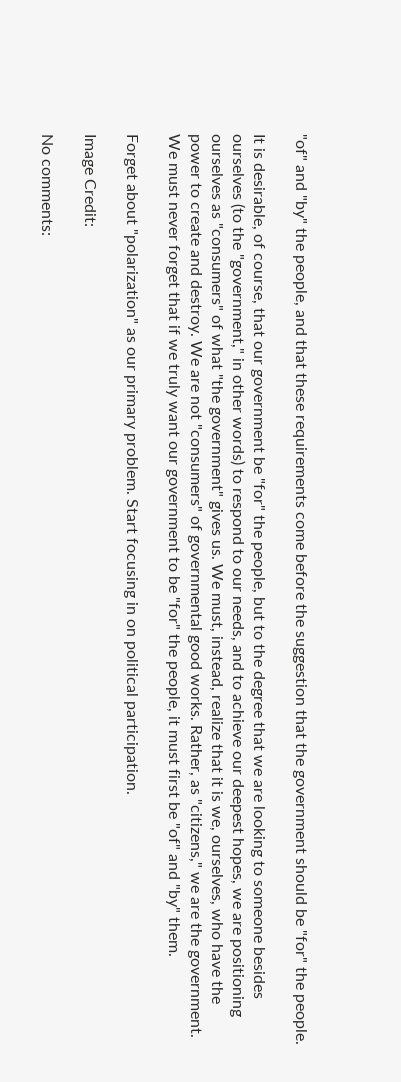"of" and "by" the people, and that these requirements come before the suggestion that the government should be "for" the people.

It is desirable, of course, that our government be "for" the people, but to the degree that we are looking to someone besides ourselves (to the "government," in other words) to respond to our needs, and to achieve our deepest hopes, we are positioning ourselves as "consumers" of what "the government" gives us. We must, instead, realize that it is we, ourselves, who have the power to create and destroy. We are not "consumers" of governmental good works. Rather, as "citizens," we are the government. We must never forget that if we truly want our government to be "for" the people, it must first be "of" and "by" them.

Forget about "polarization" as our primary problem. Start focusing in on political participation.

Image Credit:

No comments: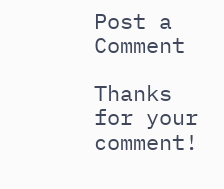Post a Comment

Thanks for your comment!